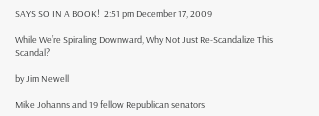SAYS SO IN A BOOK!  2:51 pm December 17, 2009

While We’re Spiraling Downward, Why Not Just Re-Scandalize This Scandal?

by Jim Newell

Mike Johanns and 19 fellow Republican senators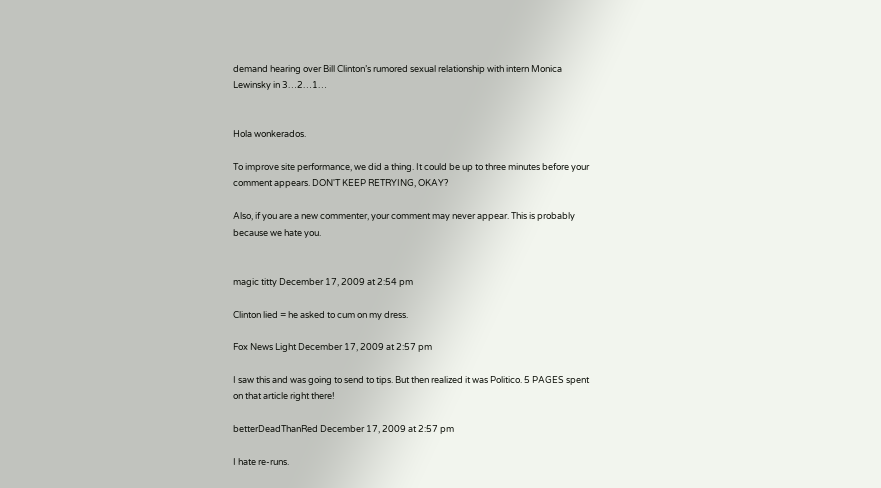demand hearing over Bill Clinton’s rumored sexual relationship with intern Monica Lewinsky in 3…2…1…


Hola wonkerados.

To improve site performance, we did a thing. It could be up to three minutes before your comment appears. DON'T KEEP RETRYING, OKAY?

Also, if you are a new commenter, your comment may never appear. This is probably because we hate you.


magic titty December 17, 2009 at 2:54 pm

Clinton lied = he asked to cum on my dress.

Fox News Light December 17, 2009 at 2:57 pm

I saw this and was going to send to tips. But then realized it was Politico. 5 PAGES spent on that article right there!

betterDeadThanRed December 17, 2009 at 2:57 pm

I hate re-runs.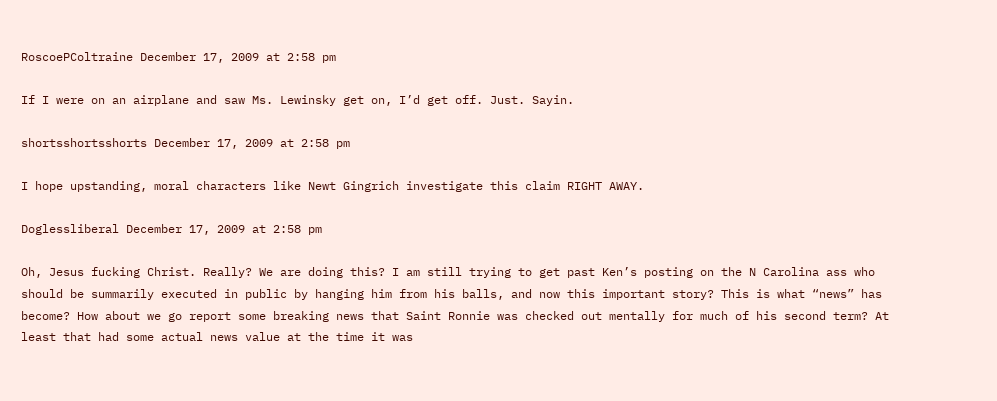RoscoePColtraine December 17, 2009 at 2:58 pm

If I were on an airplane and saw Ms. Lewinsky get on, I’d get off. Just. Sayin.

shortsshortsshorts December 17, 2009 at 2:58 pm

I hope upstanding, moral characters like Newt Gingrich investigate this claim RIGHT AWAY.

Doglessliberal December 17, 2009 at 2:58 pm

Oh, Jesus fucking Christ. Really? We are doing this? I am still trying to get past Ken’s posting on the N Carolina ass who should be summarily executed in public by hanging him from his balls, and now this important story? This is what “news” has become? How about we go report some breaking news that Saint Ronnie was checked out mentally for much of his second term? At least that had some actual news value at the time it was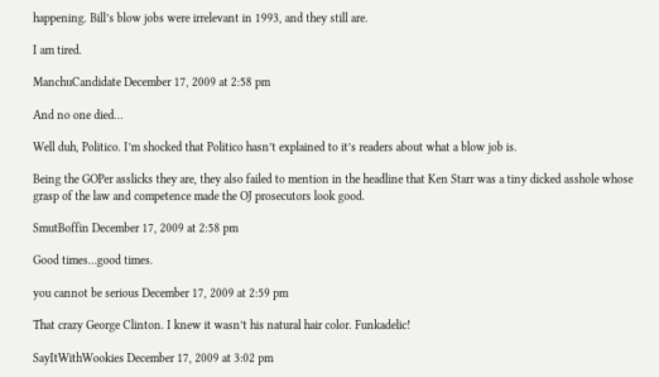happening. Bill’s blow jobs were irrelevant in 1993, and they still are.

I am tired.

ManchuCandidate December 17, 2009 at 2:58 pm

And no one died…

Well duh, Politico. I’m shocked that Politico hasn’t explained to it’s readers about what a blow job is.

Being the GOPer asslicks they are, they also failed to mention in the headline that Ken Starr was a tiny dicked asshole whose grasp of the law and competence made the OJ prosecutors look good.

SmutBoffin December 17, 2009 at 2:58 pm

Good times…good times.

you cannot be serious December 17, 2009 at 2:59 pm

That crazy George Clinton. I knew it wasn’t his natural hair color. Funkadelic!

SayItWithWookies December 17, 2009 at 3:02 pm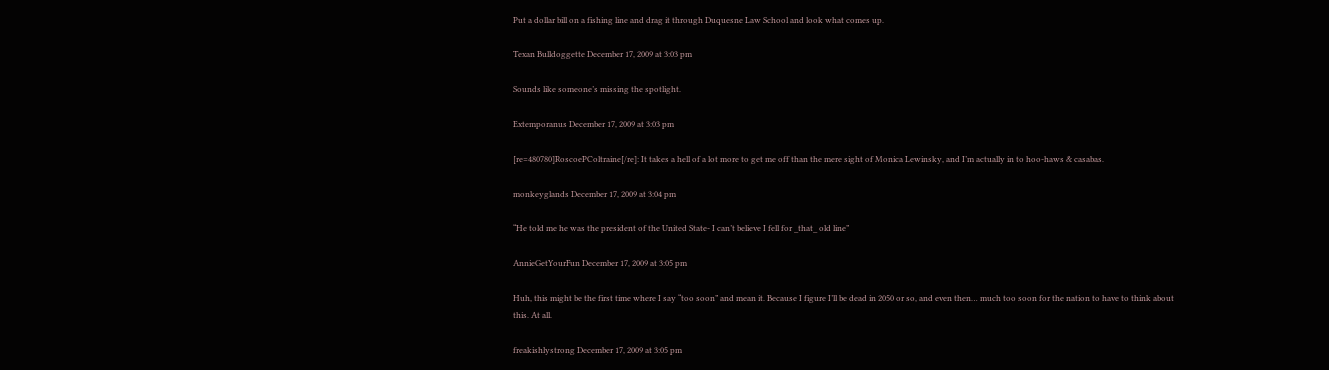Put a dollar bill on a fishing line and drag it through Duquesne Law School and look what comes up.

Texan Bulldoggette December 17, 2009 at 3:03 pm

Sounds like someone’s missing the spotlight.

Extemporanus December 17, 2009 at 3:03 pm

[re=480780]RoscoePColtraine[/re]: It takes a hell of a lot more to get me off than the mere sight of Monica Lewinsky, and I’m actually in to hoo-haws & casabas.

monkeyglands December 17, 2009 at 3:04 pm

“He told me he was the president of the United State- I can’t believe I fell for _that_ old line”

AnnieGetYourFun December 17, 2009 at 3:05 pm

Huh, this might be the first time where I say “too soon” and mean it. Because I figure I’ll be dead in 2050 or so, and even then… much too soon for the nation to have to think about this. At all.

freakishlystrong December 17, 2009 at 3:05 pm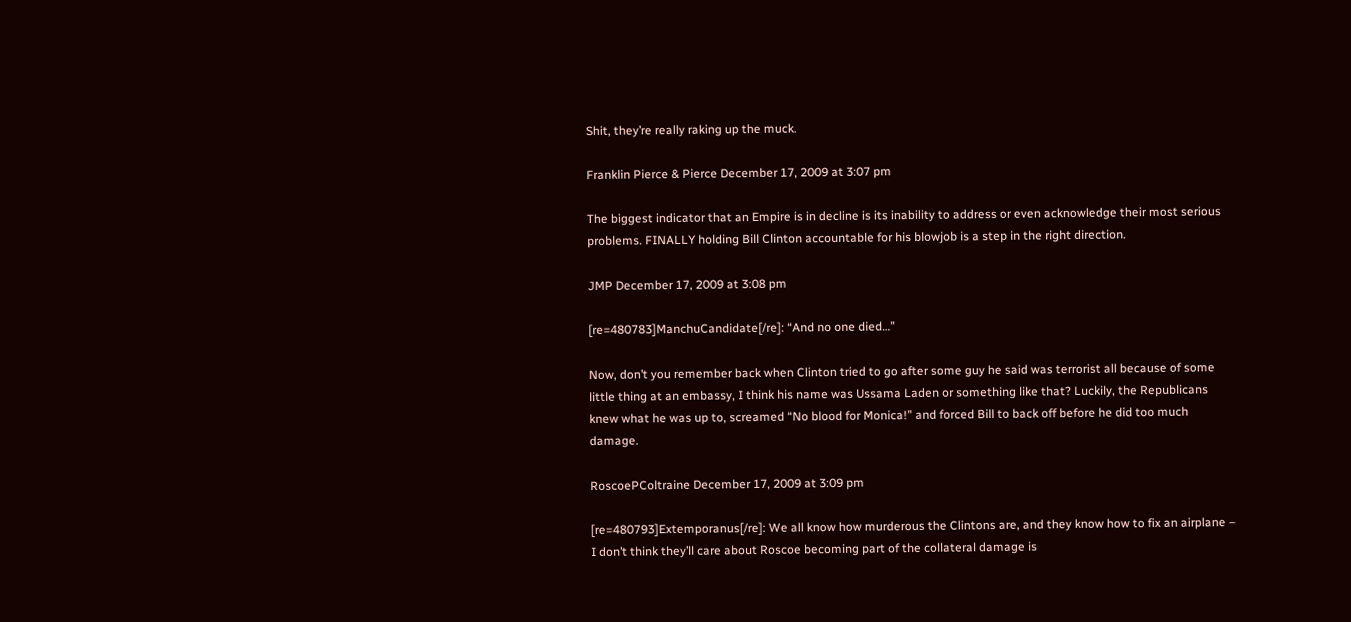Shit, they’re really raking up the muck.

Franklin Pierce & Pierce December 17, 2009 at 3:07 pm

The biggest indicator that an Empire is in decline is its inability to address or even acknowledge their most serious problems. FINALLY holding Bill Clinton accountable for his blowjob is a step in the right direction.

JMP December 17, 2009 at 3:08 pm

[re=480783]ManchuCandidate[/re]: “And no one died…”

Now, don’t you remember back when Clinton tried to go after some guy he said was terrorist all because of some little thing at an embassy, I think his name was Ussama Laden or something like that? Luckily, the Republicans knew what he was up to, screamed “No blood for Monica!” and forced Bill to back off before he did too much damage.

RoscoePColtraine December 17, 2009 at 3:09 pm

[re=480793]Extemporanus[/re]: We all know how murderous the Clintons are, and they know how to fix an airplane – I don’t think they’ll care about Roscoe becoming part of the collateral damage is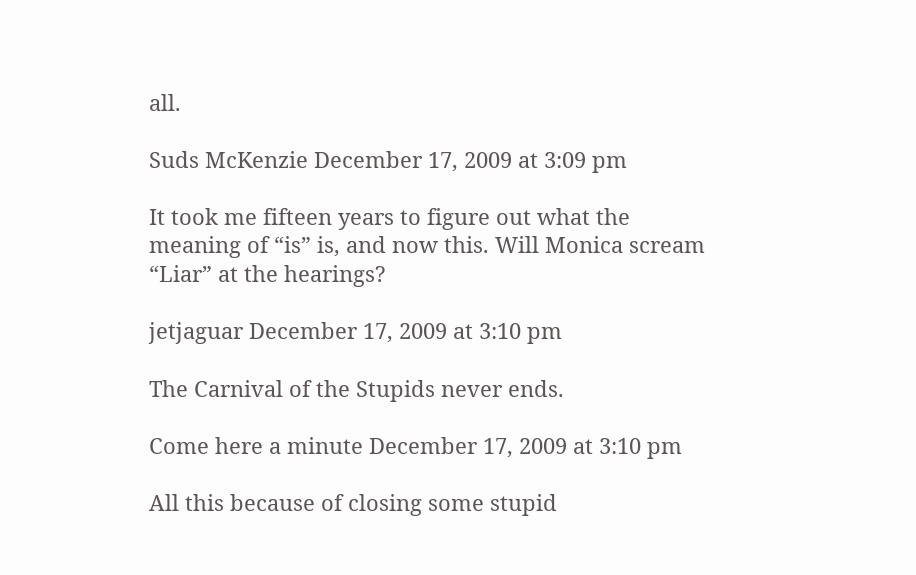all.

Suds McKenzie December 17, 2009 at 3:09 pm

It took me fifteen years to figure out what the meaning of “is” is, and now this. Will Monica scream “Liar” at the hearings?

jetjaguar December 17, 2009 at 3:10 pm

The Carnival of the Stupids never ends.

Come here a minute December 17, 2009 at 3:10 pm

All this because of closing some stupid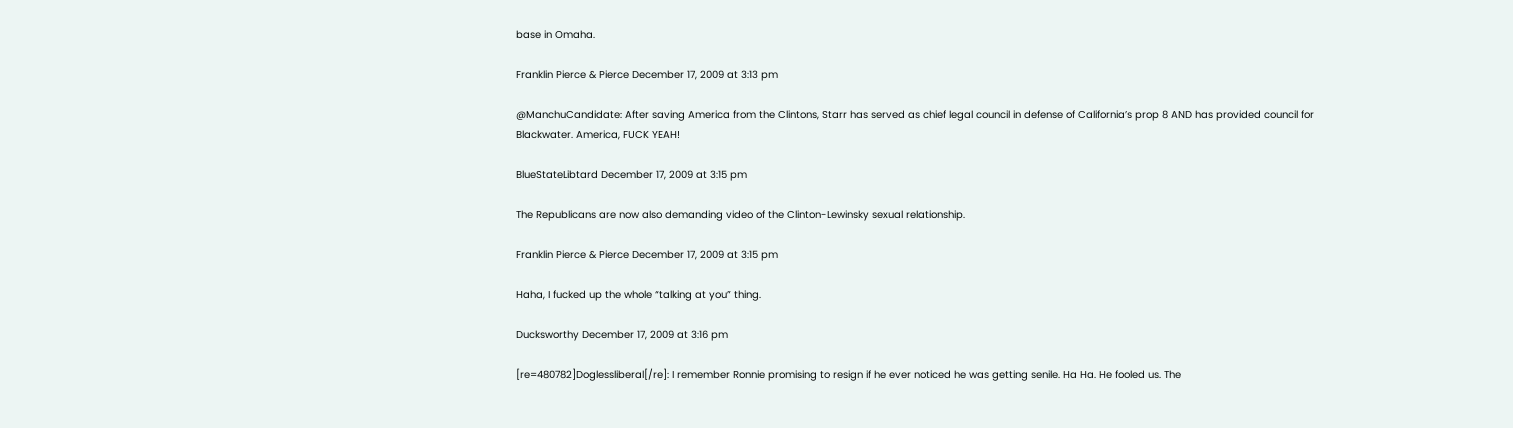base in Omaha.

Franklin Pierce & Pierce December 17, 2009 at 3:13 pm

@ManchuCandidate: After saving America from the Clintons, Starr has served as chief legal council in defense of California’s prop 8 AND has provided council for Blackwater. America, FUCK YEAH!

BlueStateLibtard December 17, 2009 at 3:15 pm

The Republicans are now also demanding video of the Clinton-Lewinsky sexual relationship.

Franklin Pierce & Pierce December 17, 2009 at 3:15 pm

Haha, I fucked up the whole “talking at you” thing.

Ducksworthy December 17, 2009 at 3:16 pm

[re=480782]Doglessliberal[/re]: I remember Ronnie promising to resign if he ever noticed he was getting senile. Ha Ha. He fooled us. The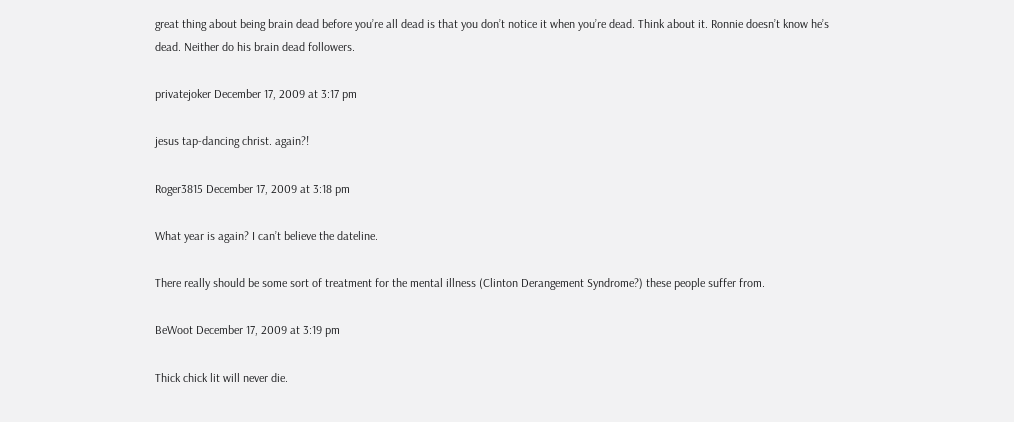great thing about being brain dead before you’re all dead is that you don’t notice it when you’re dead. Think about it. Ronnie doesn’t know he’s dead. Neither do his brain dead followers.

privatejoker December 17, 2009 at 3:17 pm

jesus tap-dancing christ. again?!

Roger3815 December 17, 2009 at 3:18 pm

What year is again? I can’t believe the dateline.

There really should be some sort of treatment for the mental illness (Clinton Derangement Syndrome?) these people suffer from.

BeWoot December 17, 2009 at 3:19 pm

Thick chick lit will never die.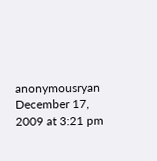anonymousryan December 17, 2009 at 3:21 pm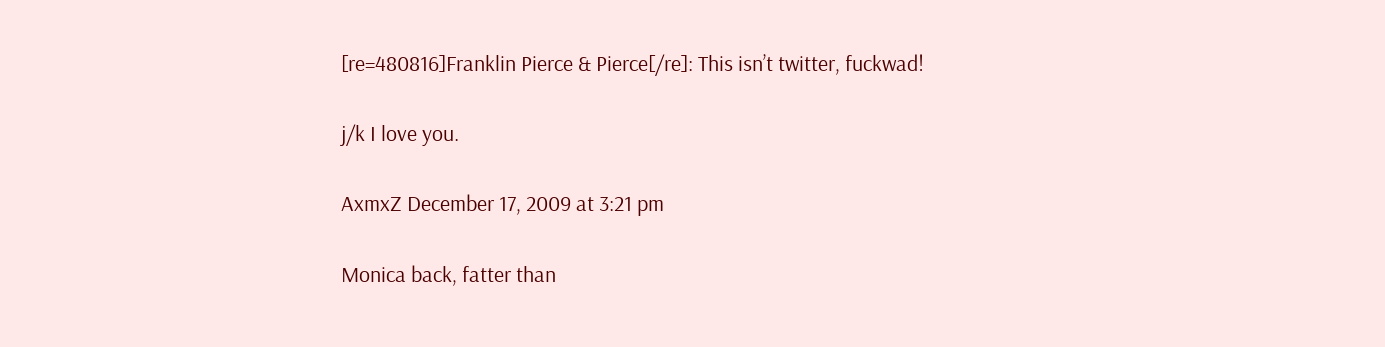[re=480816]Franklin Pierce & Pierce[/re]: This isn’t twitter, fuckwad!

j/k I love you.

AxmxZ December 17, 2009 at 3:21 pm

Monica back, fatter than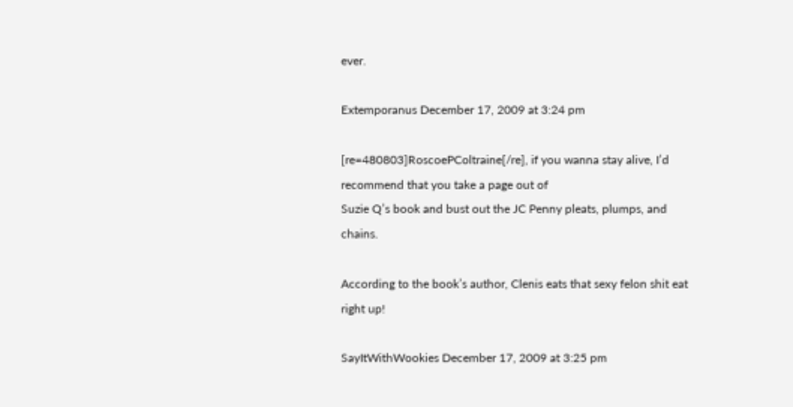ever.

Extemporanus December 17, 2009 at 3:24 pm

[re=480803]RoscoePColtraine[/re], if you wanna stay alive, I’d recommend that you take a page out of
Suzie Q’s book and bust out the JC Penny pleats, plumps, and chains.

According to the book’s author, Clenis eats that sexy felon shit eat right up!

SayItWithWookies December 17, 2009 at 3:25 pm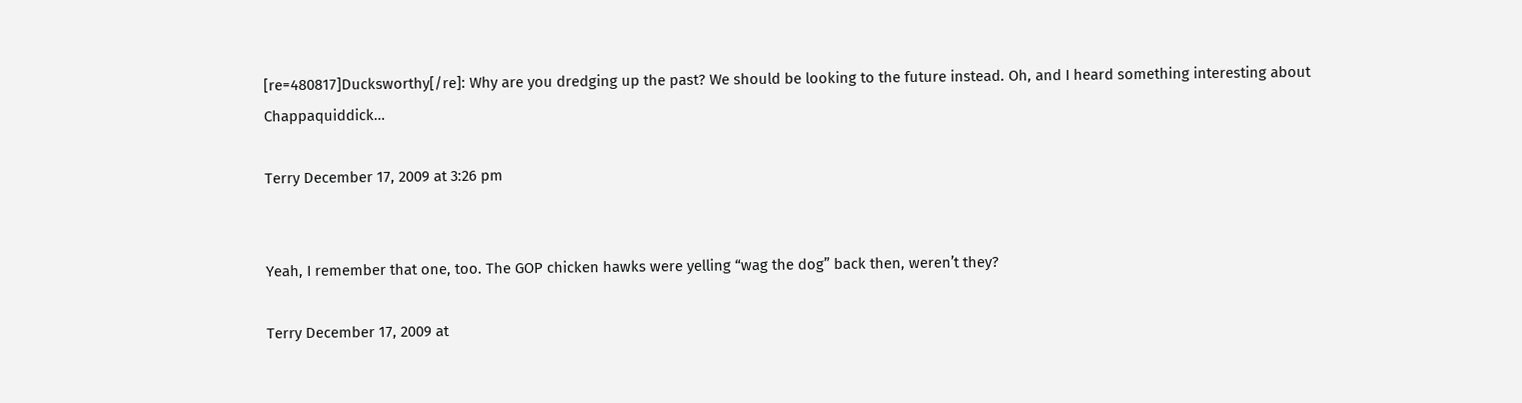[re=480817]Ducksworthy[/re]: Why are you dredging up the past? We should be looking to the future instead. Oh, and I heard something interesting about Chappaquiddick…

Terry December 17, 2009 at 3:26 pm


Yeah, I remember that one, too. The GOP chicken hawks were yelling “wag the dog” back then, weren’t they?

Terry December 17, 2009 at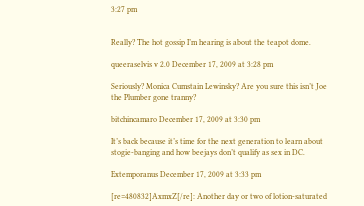3:27 pm


Really? The hot gossip I’m hearing is about the teapot dome.

queeraselvis v 2.0 December 17, 2009 at 3:28 pm

Seriously? Monica Cumstain Lewinsky? Are you sure this isn’t Joe the Plumber gone tranny?

bitchincamaro December 17, 2009 at 3:30 pm

It’s back because it’s time for the next generation to learn about stogie-banging and how beejays don’t qualify as sex in DC.

Extemporanus December 17, 2009 at 3:33 pm

[re=480832]AxmxZ[/re]: Another day or two of lotion-saturated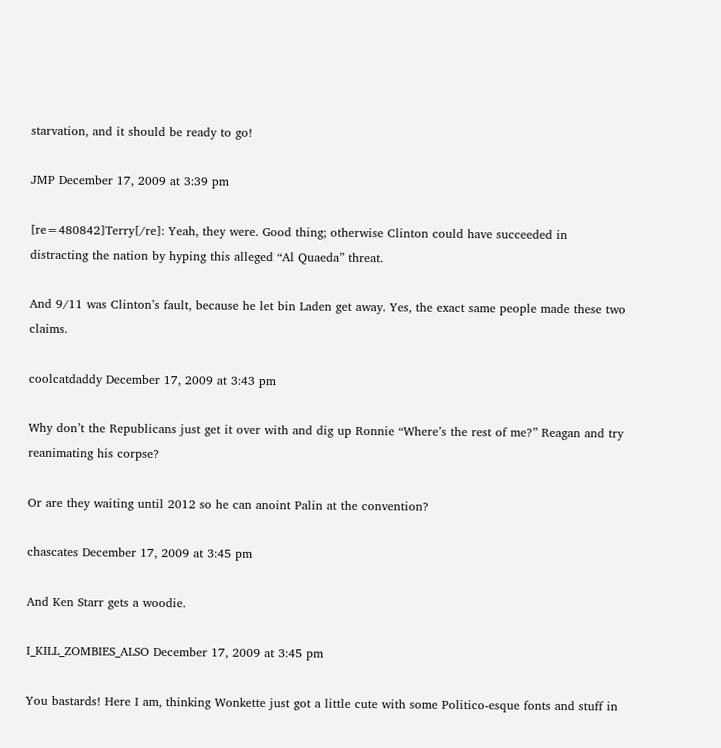starvation, and it should be ready to go!

JMP December 17, 2009 at 3:39 pm

[re=480842]Terry[/re]: Yeah, they were. Good thing; otherwise Clinton could have succeeded in distracting the nation by hyping this alleged “Al Quaeda” threat.

And 9/11 was Clinton’s fault, because he let bin Laden get away. Yes, the exact same people made these two claims.

coolcatdaddy December 17, 2009 at 3:43 pm

Why don’t the Republicans just get it over with and dig up Ronnie “Where’s the rest of me?” Reagan and try reanimating his corpse?

Or are they waiting until 2012 so he can anoint Palin at the convention?

chascates December 17, 2009 at 3:45 pm

And Ken Starr gets a woodie.

I_KILL_ZOMBIES_ALSO December 17, 2009 at 3:45 pm

You bastards! Here I am, thinking Wonkette just got a little cute with some Politico-esque fonts and stuff in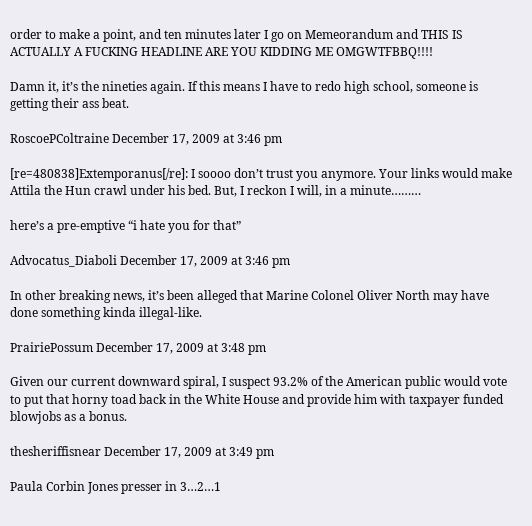order to make a point, and ten minutes later I go on Memeorandum and THIS IS ACTUALLY A FUCKING HEADLINE ARE YOU KIDDING ME OMGWTFBBQ!!!!

Damn it, it’s the nineties again. If this means I have to redo high school, someone is getting their ass beat.

RoscoePColtraine December 17, 2009 at 3:46 pm

[re=480838]Extemporanus[/re]: I soooo don’t trust you anymore. Your links would make Attila the Hun crawl under his bed. But, I reckon I will, in a minute………

here’s a pre-emptive “i hate you for that”

Advocatus_Diaboli December 17, 2009 at 3:46 pm

In other breaking news, it’s been alleged that Marine Colonel Oliver North may have done something kinda illegal-like.

PrairiePossum December 17, 2009 at 3:48 pm

Given our current downward spiral, I suspect 93.2% of the American public would vote to put that horny toad back in the White House and provide him with taxpayer funded blowjobs as a bonus.

thesheriffisnear December 17, 2009 at 3:49 pm

Paula Corbin Jones presser in 3…2…1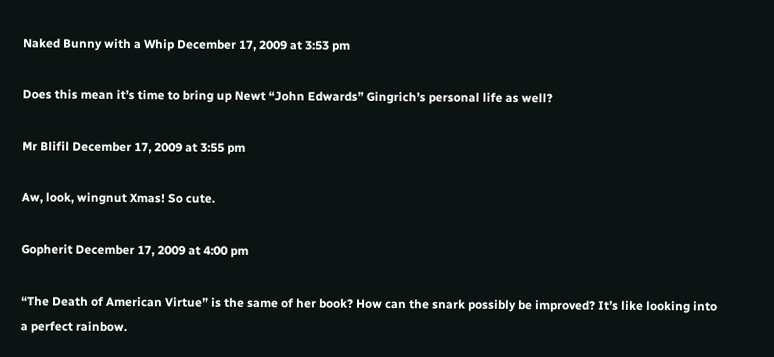Naked Bunny with a Whip December 17, 2009 at 3:53 pm

Does this mean it’s time to bring up Newt “John Edwards” Gingrich’s personal life as well?

Mr Blifil December 17, 2009 at 3:55 pm

Aw, look, wingnut Xmas! So cute.

Gopherit December 17, 2009 at 4:00 pm

“The Death of American Virtue” is the same of her book? How can the snark possibly be improved? It’s like looking into a perfect rainbow.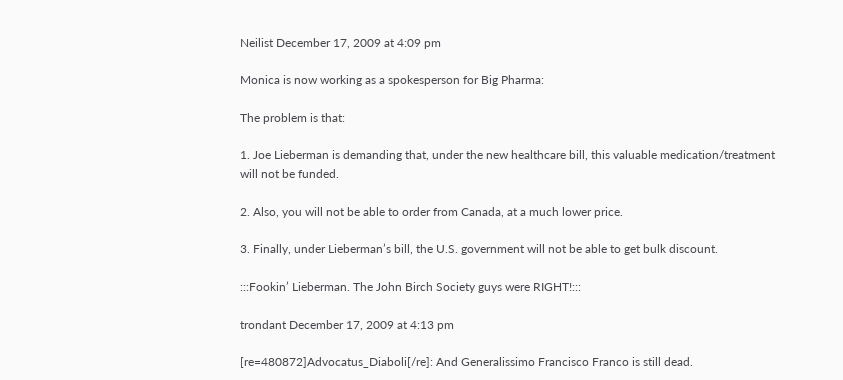Neilist December 17, 2009 at 4:09 pm

Monica is now working as a spokesperson for Big Pharma:

The problem is that:

1. Joe Lieberman is demanding that, under the new healthcare bill, this valuable medication/treatment will not be funded.

2. Also, you will not be able to order from Canada, at a much lower price.

3. Finally, under Lieberman’s bill, the U.S. government will not be able to get bulk discount.

:::Fookin’ Lieberman. The John Birch Society guys were RIGHT!:::

trondant December 17, 2009 at 4:13 pm

[re=480872]Advocatus_Diaboli[/re]: And Generalissimo Francisco Franco is still dead.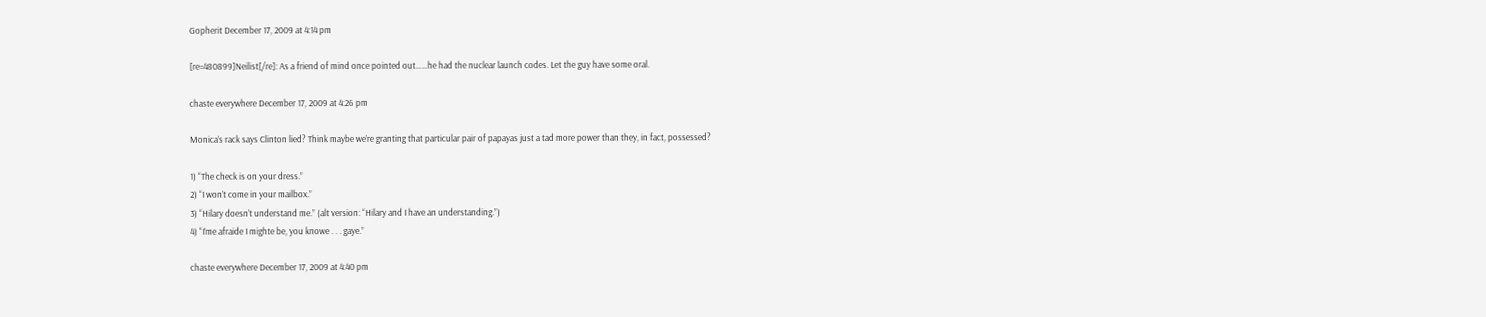Gopherit December 17, 2009 at 4:14 pm

[re=480899]Neilist[/re]: As a friend of mind once pointed out……he had the nuclear launch codes. Let the guy have some oral.

chaste everywhere December 17, 2009 at 4:26 pm

Monica’s rack says Clinton lied? Think maybe we’re granting that particular pair of papayas just a tad more power than they, in fact, possessed?

1) “The check is on your dress.”
2) “I won’t come in your mailbox.”
3) “Hilary doesn’t understand me.” (alt version: “Hilary and I have an understanding.”)
4) “I’me afraide I mighte be, you knowe . . . gaye.”

chaste everywhere December 17, 2009 at 4:40 pm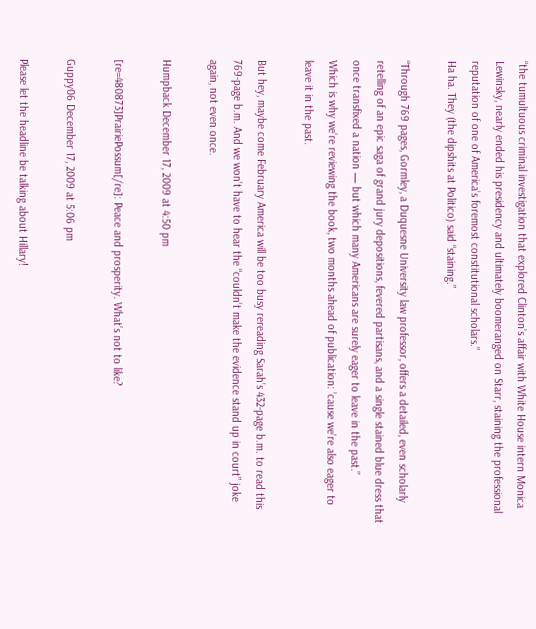“the tumultuous criminal investigation that explored Clinton’s affair with White House intern Monica Lewinsky, nearly ended his presidency and ultimately boomeranged on Starr, staining the professional reputation of one of America’s foremost constitutional scholars.”
Ha ha. They (the dipshits at Politico) said “staining.”

“Through 769 pages, Gormley, a Duquesne University law professor, offers a detailed, even scholarly retelling of an epic saga of grand jury depositions, fevered partisans, and a single stained blue dress that once transfixed a nation — but which many Americans are surely eager to leave in the past.”
Which is why we’re reviewing the book, two months ahead of publication: ’cause we’re also eager to leave it in the past.

But hey, maybe come February America will be too busy rereading Sarah’s 432-page b.m. to read this 769-page b.m. And we won’t have to hear the “couldn’t make the evidence stand up in court” joke again, not even once.

Humpback December 17, 2009 at 4:50 pm

[re=480873]PrairiePossum[/re]: Peace and prosperity. What’s not to like?

Guppy06 December 17, 2009 at 5:06 pm

Please let the headline be talking about Hillary!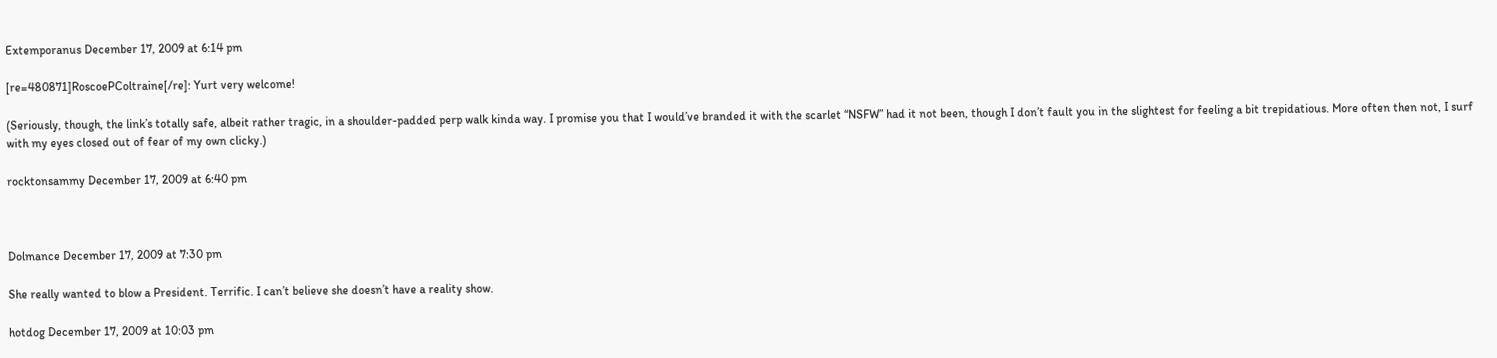Extemporanus December 17, 2009 at 6:14 pm

[re=480871]RoscoePColtraine[/re]: Yurt very welcome!

(Seriously, though, the link’s totally safe, albeit rather tragic, in a shoulder-padded perp walk kinda way. I promise you that I would’ve branded it with the scarlet “NSFW” had it not been, though I don’t fault you in the slightest for feeling a bit trepidatious. More often then not, I surf with my eyes closed out of fear of my own clicky.)

rocktonsammy December 17, 2009 at 6:40 pm



Dolmance December 17, 2009 at 7:30 pm

She really wanted to blow a President. Terrific. I can’t believe she doesn’t have a reality show.

hotdog December 17, 2009 at 10:03 pm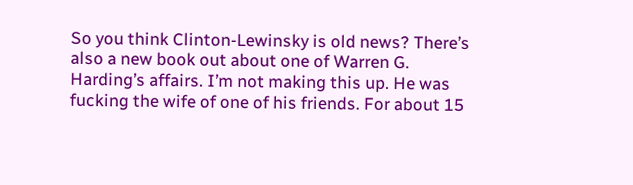So you think Clinton-Lewinsky is old news? There’s also a new book out about one of Warren G. Harding’s affairs. I’m not making this up. He was fucking the wife of one of his friends. For about 15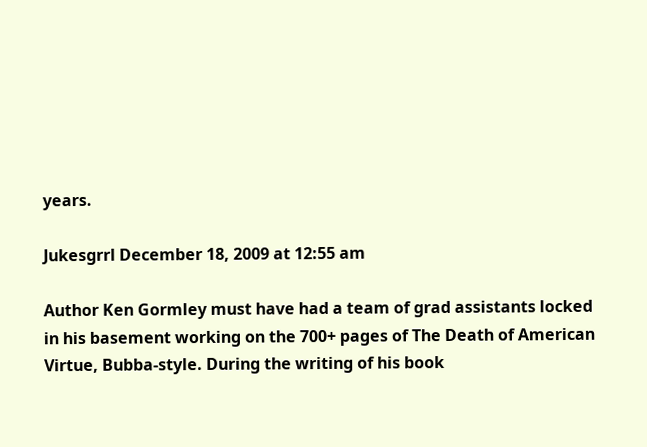years.

Jukesgrrl December 18, 2009 at 12:55 am

Author Ken Gormley must have had a team of grad assistants locked in his basement working on the 700+ pages of The Death of American Virtue, Bubba-style. During the writing of his book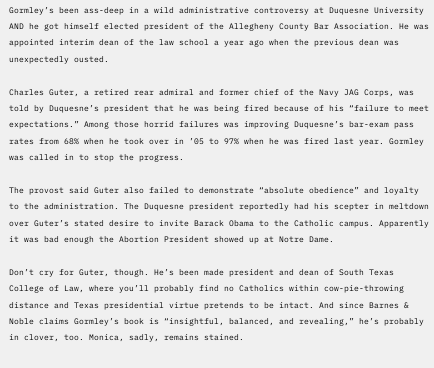Gormley’s been ass-deep in a wild administrative controversy at Duquesne University AND he got himself elected president of the Allegheny County Bar Association. He was appointed interim dean of the law school a year ago when the previous dean was unexpectedly ousted.

Charles Guter, a retired rear admiral and former chief of the Navy JAG Corps, was told by Duquesne’s president that he was being fired because of his “failure to meet expectations.” Among those horrid failures was improving Duquesne’s bar-exam pass rates from 68% when he took over in ’05 to 97% when he was fired last year. Gormley was called in to stop the progress.

The provost said Guter also failed to demonstrate “absolute obedience” and loyalty to the administration. The Duquesne president reportedly had his scepter in meltdown over Guter’s stated desire to invite Barack Obama to the Catholic campus. Apparently it was bad enough the Abortion President showed up at Notre Dame.

Don’t cry for Guter, though. He’s been made president and dean of South Texas College of Law, where you’ll probably find no Catholics within cow-pie-throwing distance and Texas presidential virtue pretends to be intact. And since Barnes & Noble claims Gormley’s book is “insightful, balanced, and revealing,” he’s probably in clover, too. Monica, sadly, remains stained.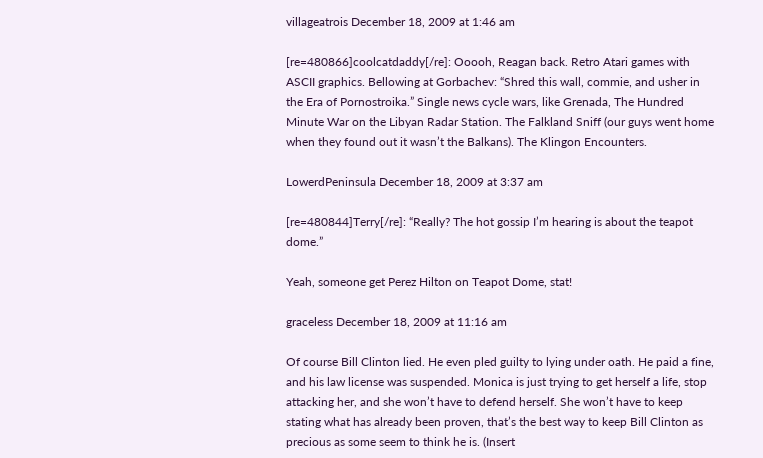villageatrois December 18, 2009 at 1:46 am

[re=480866]coolcatdaddy[/re]: Ooooh, Reagan back. Retro Atari games with ASCII graphics. Bellowing at Gorbachev: “Shred this wall, commie, and usher in the Era of Pornostroika.” Single news cycle wars, like Grenada, The Hundred Minute War on the Libyan Radar Station. The Falkland Sniff (our guys went home when they found out it wasn’t the Balkans). The Klingon Encounters.

LowerdPeninsula December 18, 2009 at 3:37 am

[re=480844]Terry[/re]: “Really? The hot gossip I’m hearing is about the teapot dome.”

Yeah, someone get Perez Hilton on Teapot Dome, stat!

graceless December 18, 2009 at 11:16 am

Of course Bill Clinton lied. He even pled guilty to lying under oath. He paid a fine, and his law license was suspended. Monica is just trying to get herself a life, stop attacking her, and she won’t have to defend herself. She won’t have to keep stating what has already been proven, that’s the best way to keep Bill Clinton as precious as some seem to think he is. (Insert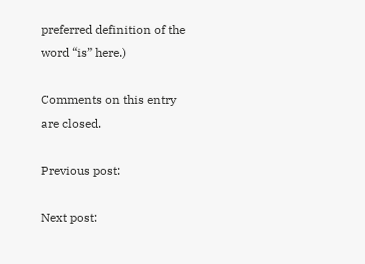preferred definition of the word “is” here.)

Comments on this entry are closed.

Previous post:

Next post: